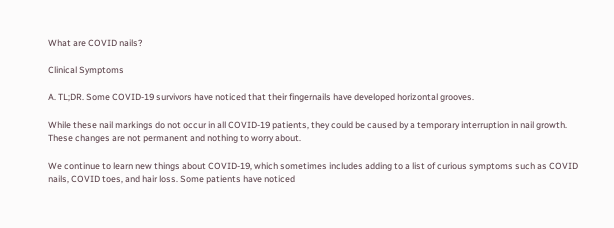What are COVID nails?

Clinical Symptoms

A. TL;DR. Some COVID-19 survivors have noticed that their fingernails have developed horizontal grooves.

While these nail markings do not occur in all COVID-19 patients, they could be caused by a temporary interruption in nail growth. These changes are not permanent and nothing to worry about.

We continue to learn new things about COVID-19, which sometimes includes adding to a list of curious symptoms such as COVID nails, COVID toes, and hair loss. Some patients have noticed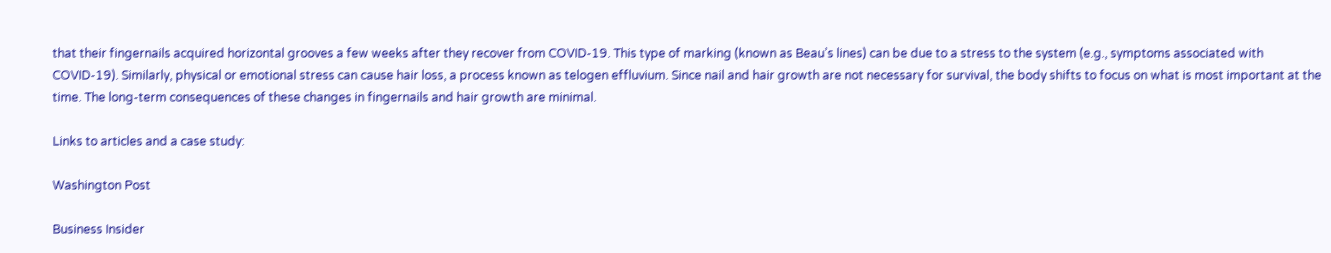that their fingernails acquired horizontal grooves a few weeks after they recover from COVID-19. This type of marking (known as Beau’s lines) can be due to a stress to the system (e.g., symptoms associated with COVID-19). Similarly, physical or emotional stress can cause hair loss, a process known as telogen effluvium. Since nail and hair growth are not necessary for survival, the body shifts to focus on what is most important at the time. The long-term consequences of these changes in fingernails and hair growth are minimal.

Links to articles and a case study:

Washington Post

Business Insider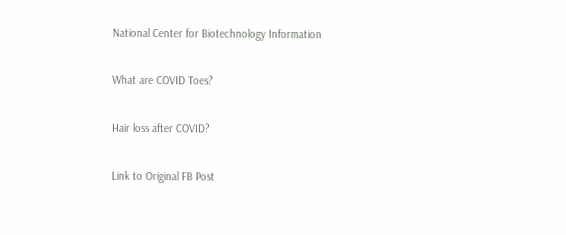National Center for Biotechnology Information

What are COVID Toes?

Hair loss after COVID?

Link to Original FB Post